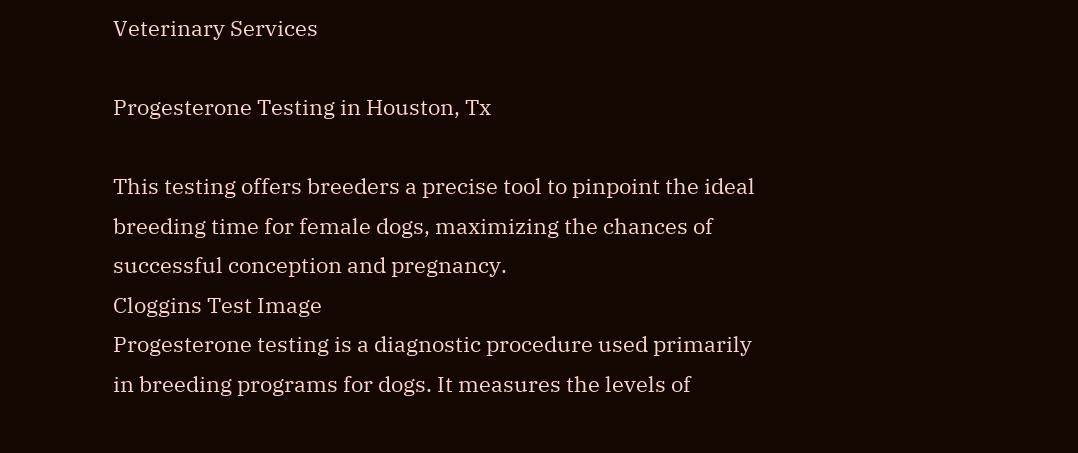Veterinary Services

Progesterone Testing in Houston, Tx

This testing offers breeders a precise tool to pinpoint the ideal breeding time for female dogs, maximizing the chances of successful conception and pregnancy.
Cloggins Test Image
Progesterone testing is a diagnostic procedure used primarily in breeding programs for dogs. It measures the levels of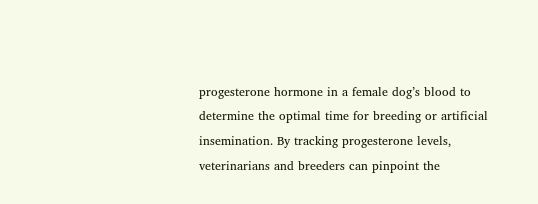progesterone hormone in a female dog’s blood to determine the optimal time for breeding or artificial insemination. By tracking progesterone levels, veterinarians and breeders can pinpoint the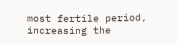most fertile period, increasing the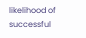likelihood of successful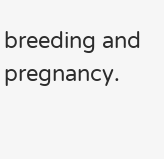breeding and pregnancy.